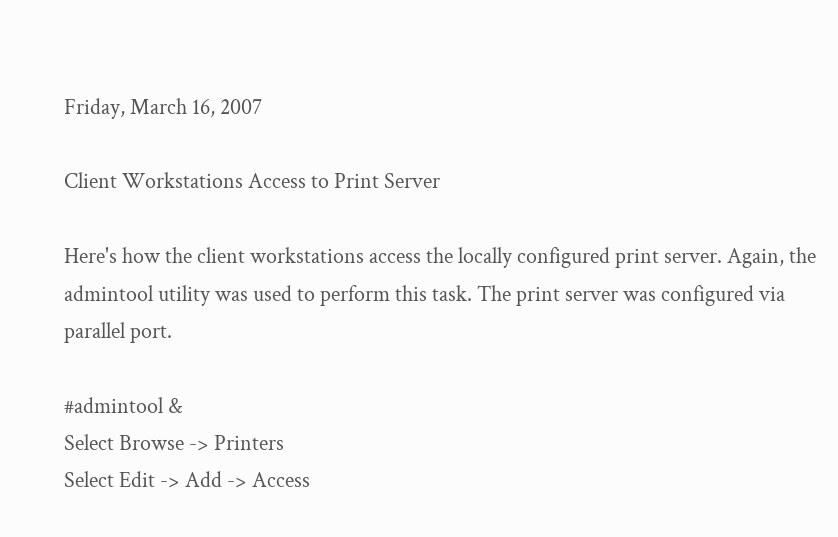Friday, March 16, 2007

Client Workstations Access to Print Server

Here's how the client workstations access the locally configured print server. Again, the admintool utility was used to perform this task. The print server was configured via parallel port.

#admintool &
Select Browse -> Printers
Select Edit -> Add -> Access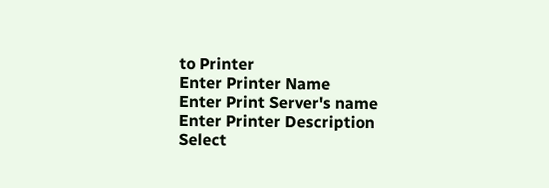to Printer
Enter Printer Name
Enter Print Server's name
Enter Printer Description
Select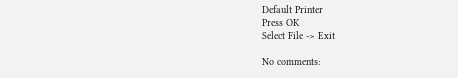Default Printer
Press OK
Select File -> Exit

No comments: